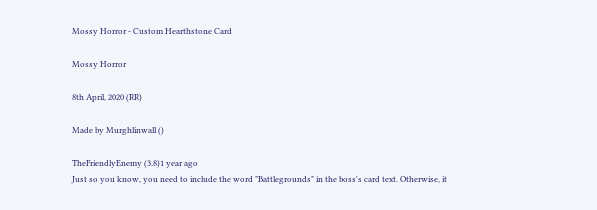Mossy Horror - Custom Hearthstone Card

Mossy Horror

8th April, 2020 (RR)

Made by Murghlinwall ()

TheFriendlyEnemy (3.8)1 year ago
Just so you know, you need to include the word "Battlegrounds" in the boss's card text. Otherwise, it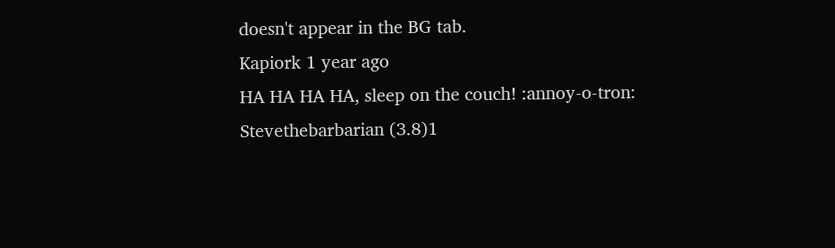doesn't appear in the BG tab.
Kapiork 1 year ago
HA HA HA HA, sleep on the couch! :annoy-o-tron:
Stevethebarbarian (3.8)1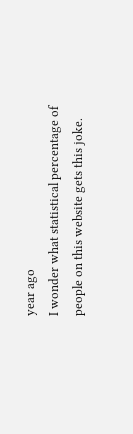year ago
I wonder what statistical percentage of people on this website gets this joke.